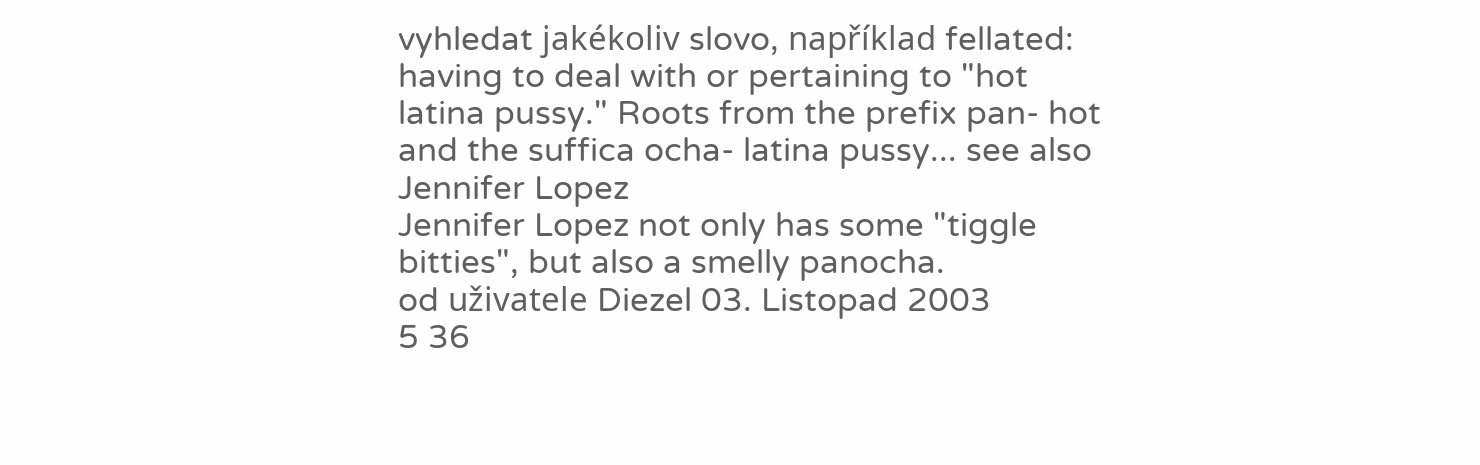vyhledat jakékoliv slovo, například fellated:
having to deal with or pertaining to "hot latina pussy." Roots from the prefix pan- hot and the suffica ocha- latina pussy... see also Jennifer Lopez
Jennifer Lopez not only has some "tiggle bitties", but also a smelly panocha.
od uživatele Diezel 03. Listopad 2003
5 36